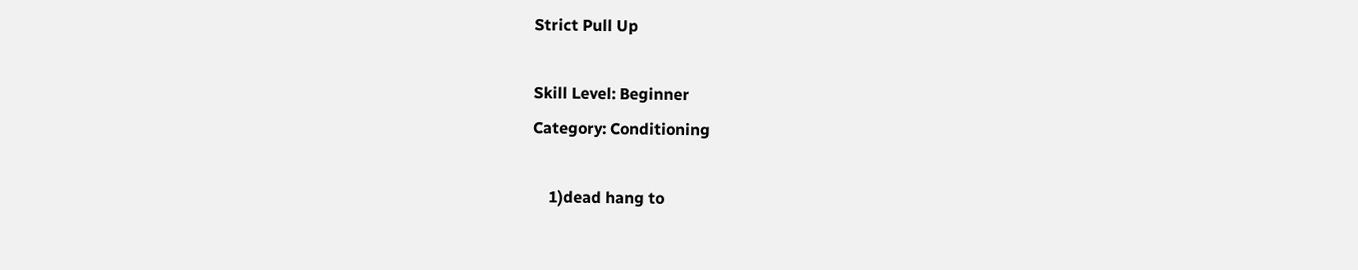Strict Pull Up

Skill Level: Beginner
Category: Conditioning

    1)dead hang to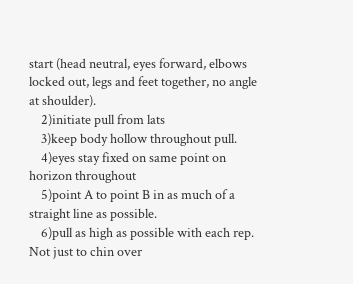start (head neutral, eyes forward, elbows locked out, legs and feet together, no angle at shoulder).
    2)initiate pull from lats
    3)keep body hollow throughout pull.
    4)eyes stay fixed on same point on horizon throughout
    5)point A to point B in as much of a straight line as possible.
    6)pull as high as possible with each rep.  Not just to chin over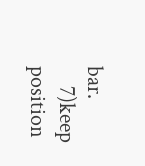bar.
    7)keep position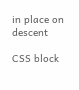in place on descent

CSS block